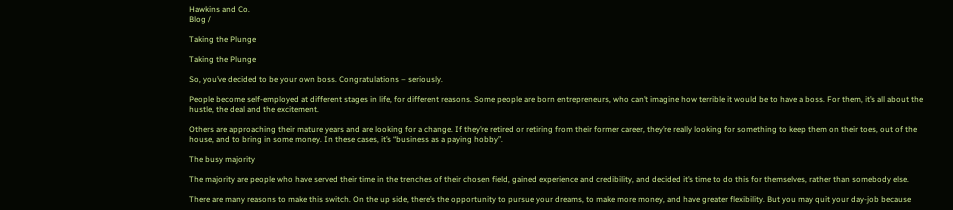Hawkins and Co.
Blog /

Taking the Plunge

Taking the Plunge

So, you’ve decided to be your own boss. Congratulations – seriously.

People become self-employed at different stages in life, for different reasons. Some people are born entrepreneurs, who can’t imagine how terrible it would be to have a boss. For them, it’s all about the hustle, the deal and the excitement.

Others are approaching their mature years and are looking for a change. If they’re retired or retiring from their former career, they’re really looking for something to keep them on their toes, out of the house, and to bring in some money. In these cases, it’s “business as a paying hobby”.

The busy majority

The majority are people who have served their time in the trenches of their chosen field, gained experience and credibility, and decided it’s time to do this for themselves, rather than somebody else.

There are many reasons to make this switch. On the up side, there’s the opportunity to pursue your dreams, to make more money, and have greater flexibility. But you may quit your day-job because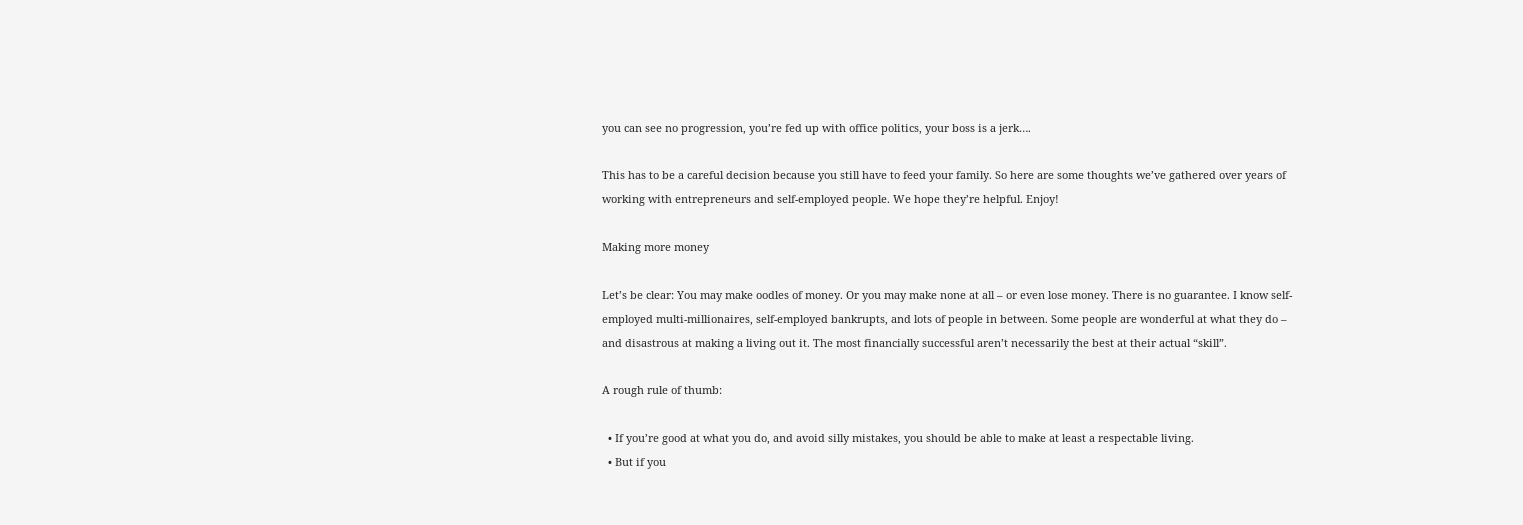you can see no progression, you’re fed up with office politics, your boss is a jerk….

This has to be a careful decision because you still have to feed your family. So here are some thoughts we’ve gathered over years of working with entrepreneurs and self-employed people. We hope they’re helpful. Enjoy!

Making more money

Let’s be clear: You may make oodles of money. Or you may make none at all – or even lose money. There is no guarantee. I know self-employed multi-millionaires, self-employed bankrupts, and lots of people in between. Some people are wonderful at what they do – and disastrous at making a living out it. The most financially successful aren’t necessarily the best at their actual “skill”.

A rough rule of thumb:

  • If you’re good at what you do, and avoid silly mistakes, you should be able to make at least a respectable living.
  • But if you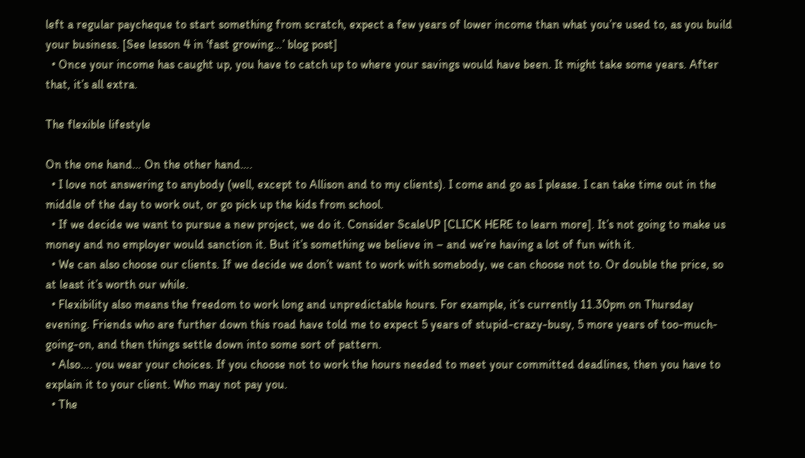left a regular paycheque to start something from scratch, expect a few years of lower income than what you’re used to, as you build your business. [See lesson 4 in ‘fast growing…’ blog post]
  • Once your income has caught up, you have to catch up to where your savings would have been. It might take some years. After that, it’s all extra.

The flexible lifestyle

On the one hand… On the other hand….
  • I love not answering to anybody (well, except to Allison and to my clients). I come and go as I please. I can take time out in the middle of the day to work out, or go pick up the kids from school.
  • If we decide we want to pursue a new project, we do it. Consider ScaleUP [CLICK HERE to learn more]. It’s not going to make us money and no employer would sanction it. But it’s something we believe in – and we’re having a lot of fun with it.
  • We can also choose our clients. If we decide we don’t want to work with somebody, we can choose not to. Or double the price, so at least it’s worth our while.
  • Flexibility also means the freedom to work long and unpredictable hours. For example, it’s currently 11.30pm on Thursday evening. Friends who are further down this road have told me to expect 5 years of stupid-crazy-busy, 5 more years of too-much-going-on, and then things settle down into some sort of pattern.
  • Also…. you wear your choices. If you choose not to work the hours needed to meet your committed deadlines, then you have to explain it to your client. Who may not pay you.
  • The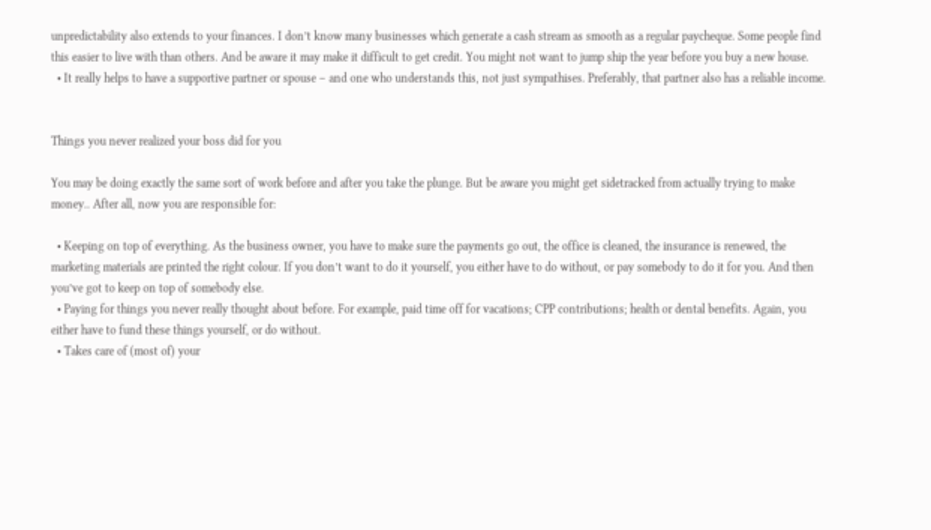unpredictability also extends to your finances. I don’t know many businesses which generate a cash stream as smooth as a regular paycheque. Some people find this easier to live with than others. And be aware it may make it difficult to get credit. You might not want to jump ship the year before you buy a new house.
  • It really helps to have a supportive partner or spouse – and one who understands this, not just sympathises. Preferably, that partner also has a reliable income.


Things you never realized your boss did for you

You may be doing exactly the same sort of work before and after you take the plunge. But be aware you might get sidetracked from actually trying to make money.. After all, now you are responsible for:

  • Keeping on top of everything. As the business owner, you have to make sure the payments go out, the office is cleaned, the insurance is renewed, the marketing materials are printed the right colour. If you don’t want to do it yourself, you either have to do without, or pay somebody to do it for you. And then you’ve got to keep on top of somebody else.
  • Paying for things you never really thought about before. For example, paid time off for vacations; CPP contributions; health or dental benefits. Again, you either have to fund these things yourself, or do without.
  • Takes care of (most of) your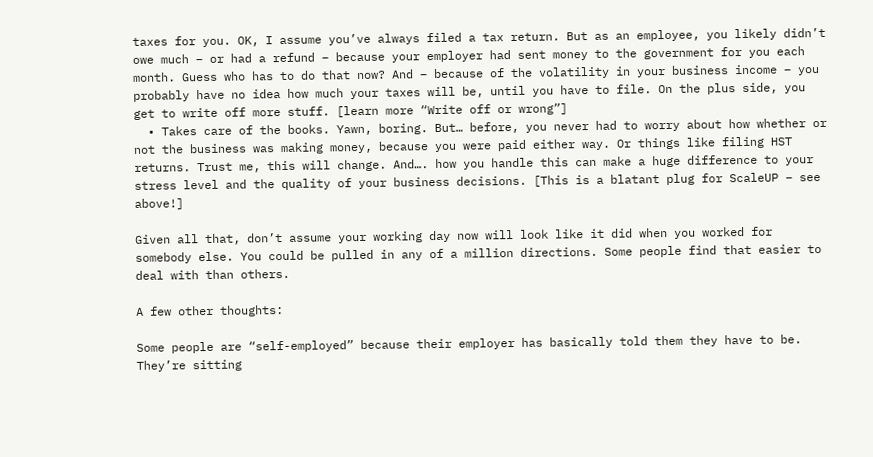taxes for you. OK, I assume you’ve always filed a tax return. But as an employee, you likely didn’t owe much – or had a refund – because your employer had sent money to the government for you each month. Guess who has to do that now? And – because of the volatility in your business income – you probably have no idea how much your taxes will be, until you have to file. On the plus side, you get to write off more stuff. [learn more “Write off or wrong”]
  • Takes care of the books. Yawn, boring. But… before, you never had to worry about how whether or not the business was making money, because you were paid either way. Or things like filing HST returns. Trust me, this will change. And…. how you handle this can make a huge difference to your stress level and the quality of your business decisions. [This is a blatant plug for ScaleUP – see above!]

Given all that, don’t assume your working day now will look like it did when you worked for somebody else. You could be pulled in any of a million directions. Some people find that easier to deal with than others.

A few other thoughts:

Some people are “self-employed” because their employer has basically told them they have to be. They’re sitting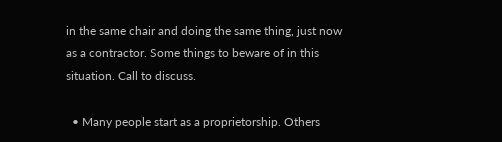in the same chair and doing the same thing, just now as a contractor. Some things to beware of in this situation. Call to discuss.

  • Many people start as a proprietorship. Others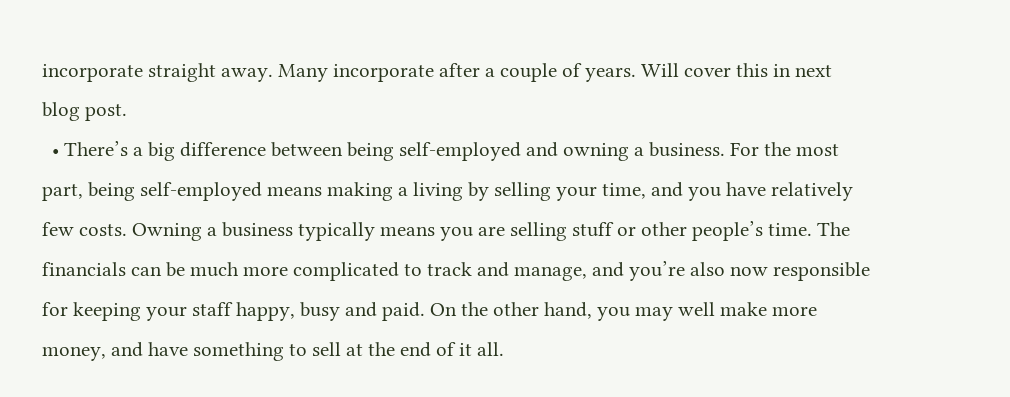incorporate straight away. Many incorporate after a couple of years. Will cover this in next blog post.
  • There’s a big difference between being self-employed and owning a business. For the most part, being self-employed means making a living by selling your time, and you have relatively few costs. Owning a business typically means you are selling stuff or other people’s time. The financials can be much more complicated to track and manage, and you’re also now responsible for keeping your staff happy, busy and paid. On the other hand, you may well make more money, and have something to sell at the end of it all.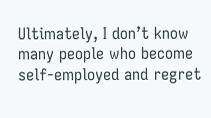Ultimately, I don’t know many people who become self-employed and regret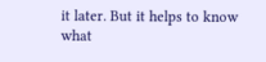it later. But it helps to know what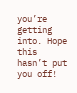you’re getting into. Hope this hasn’t put you off!